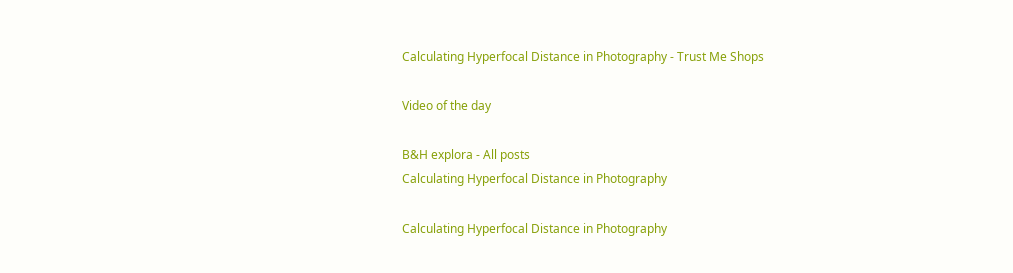Calculating Hyperfocal Distance in Photography - Trust Me Shops

Video of the day

B&H explora - All posts
Calculating Hyperfocal Distance in Photography

Calculating Hyperfocal Distance in Photography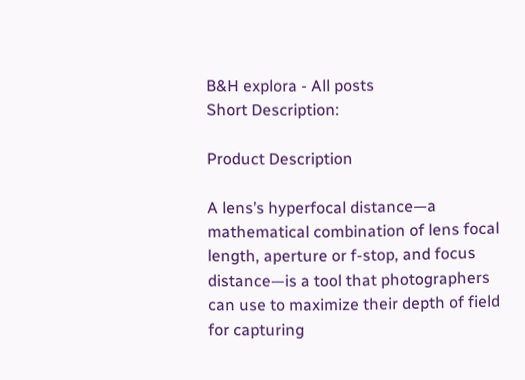B&H explora - All posts
Short Description:

Product Description

A lens’s hyperfocal distance—a mathematical combination of lens focal length, aperture or f-stop, and focus distance—is a tool that photographers can use to maximize their depth of field for capturing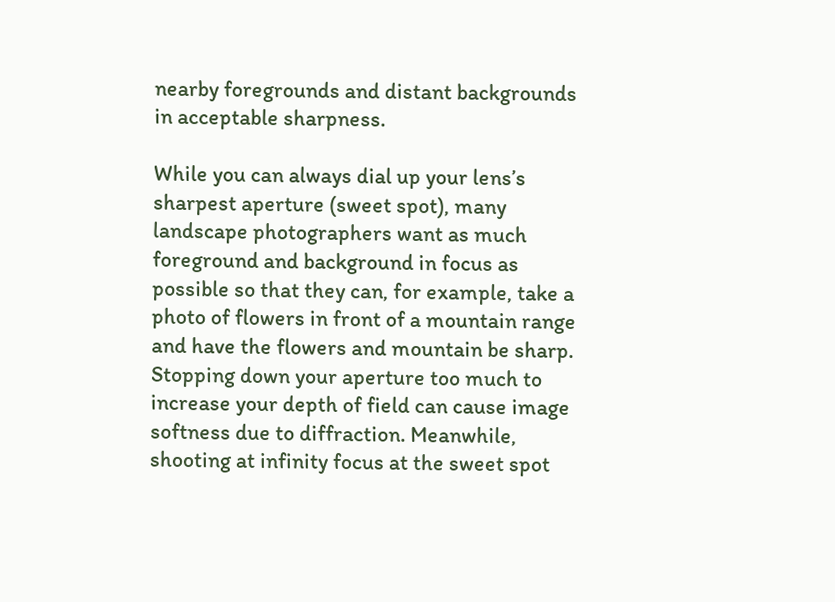nearby foregrounds and distant backgrounds in acceptable sharpness.

While you can always dial up your lens’s sharpest aperture (sweet spot), many landscape photographers want as much foreground and background in focus as possible so that they can, for example, take a photo of flowers in front of a mountain range and have the flowers and mountain be sharp. Stopping down your aperture too much to increase your depth of field can cause image softness due to diffraction. Meanwhile, shooting at infinity focus at the sweet spot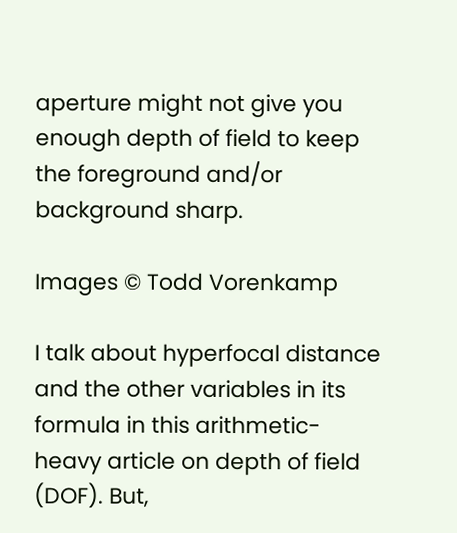aperture might not give you enough depth of field to keep the foreground and/or background sharp.

Images © Todd Vorenkamp

I talk about hyperfocal distance and the other variables in its formula in this arithmetic-heavy article on depth of field (DOF). But,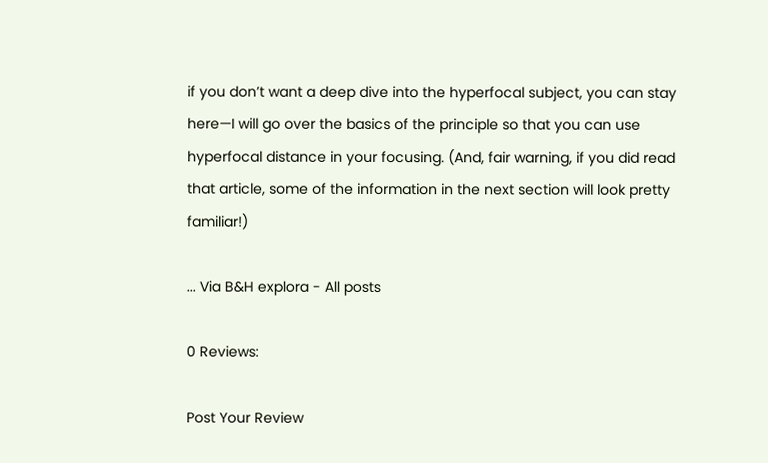if you don’t want a deep dive into the hyperfocal subject, you can stay here—I will go over the basics of the principle so that you can use hyperfocal distance in your focusing. (And, fair warning, if you did read that article, some of the information in the next section will look pretty familiar!)

... Via B&H explora - All posts

0 Reviews:

Post Your Review